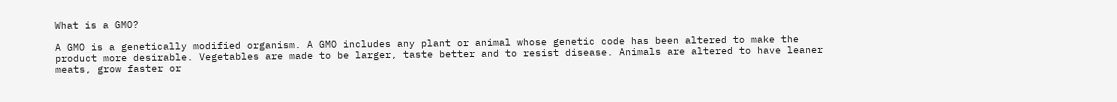What is a GMO?

A GMO is a genetically modified organism. A GMO includes any plant or animal whose genetic code has been altered to make the product more desirable. Vegetables are made to be larger, taste better and to resist disease. Animals are altered to have leaner meats, grow faster or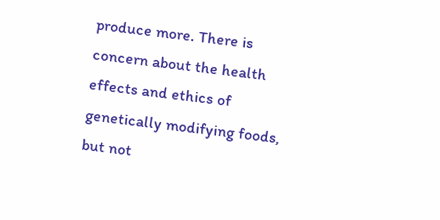produce more. There is concern about the health effects and ethics of genetically modifying foods, but not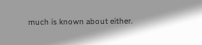much is known about either.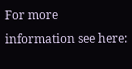For more information see here: